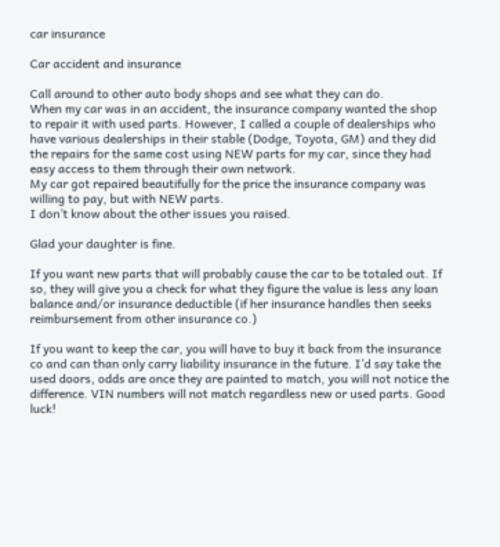car insurance

Car accident and insurance

Call around to other auto body shops and see what they can do.
When my car was in an accident, the insurance company wanted the shop to repair it with used parts. However, I called a couple of dealerships who have various dealerships in their stable (Dodge, Toyota, GM) and they did the repairs for the same cost using NEW parts for my car, since they had easy access to them through their own network.
My car got repaired beautifully for the price the insurance company was willing to pay, but with NEW parts.
I don’t know about the other issues you raised.

Glad your daughter is fine.

If you want new parts that will probably cause the car to be totaled out. If so, they will give you a check for what they figure the value is less any loan balance and/or insurance deductible (if her insurance handles then seeks reimbursement from other insurance co.)

If you want to keep the car, you will have to buy it back from the insurance co and can than only carry liability insurance in the future. I’d say take the used doors, odds are once they are painted to match, you will not notice the difference. VIN numbers will not match regardless new or used parts. Good luck!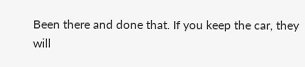Been there and done that. If you keep the car, they will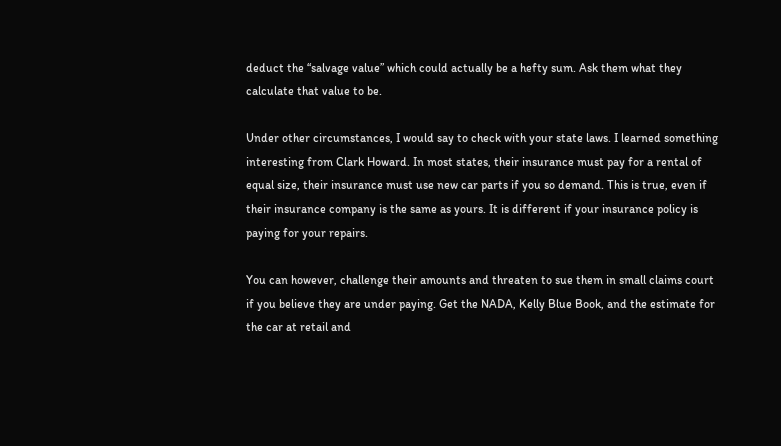deduct the “salvage value” which could actually be a hefty sum. Ask them what they calculate that value to be.

Under other circumstances, I would say to check with your state laws. I learned something interesting from Clark Howard. In most states, their insurance must pay for a rental of equal size, their insurance must use new car parts if you so demand. This is true, even if their insurance company is the same as yours. It is different if your insurance policy is paying for your repairs.

You can however, challenge their amounts and threaten to sue them in small claims court if you believe they are under paying. Get the NADA, Kelly Blue Book, and the estimate for the car at retail and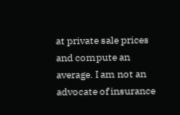at private sale prices and compute an average. I am not an advocate of insurance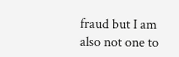fraud but I am also not one to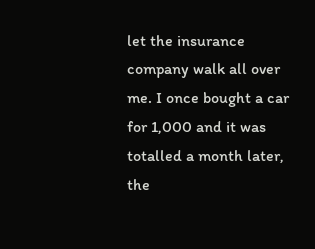let the insurance company walk all over me. I once bought a car for 1,000 and it was totalled a month later, the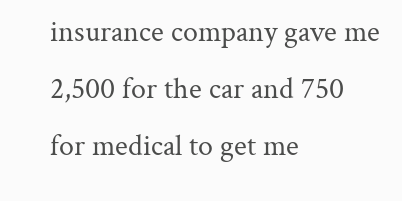insurance company gave me 2,500 for the car and 750 for medical to get me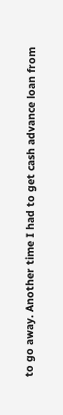to go away. Another time I had to get cash advance loan from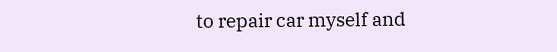to repair car myself and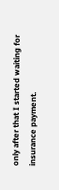only after that I started waiting for insurance payment.